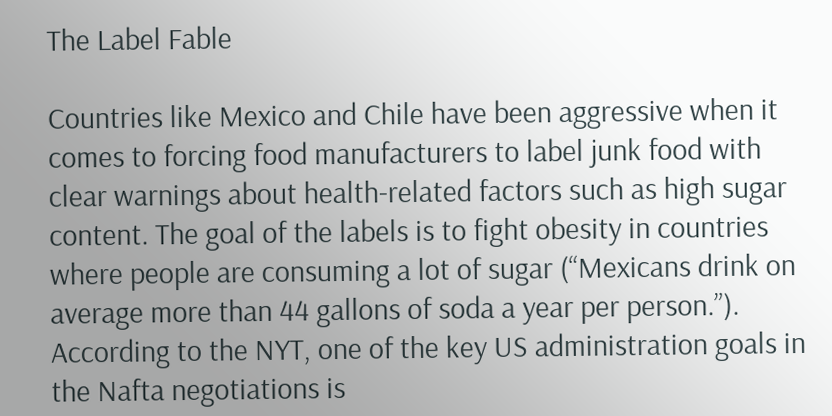The Label Fable

Countries like Mexico and Chile have been aggressive when it comes to forcing food manufacturers to label junk food with clear warnings about health-related factors such as high sugar content. The goal of the labels is to fight obesity in countries where people are consuming a lot of sugar (“Mexicans drink on average more than 44 gallons of soda a year per person.”). According to the NYT, one of the key US administration goals in the Nafta negotiations is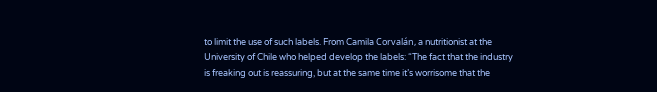to limit the use of such labels. From Camila Corvalán, a nutritionist at the University of Chile who helped develop the labels: “The fact that the industry is freaking out is reassuring, but at the same time it’s worrisome that the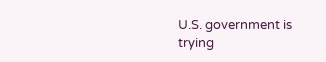U.S. government is trying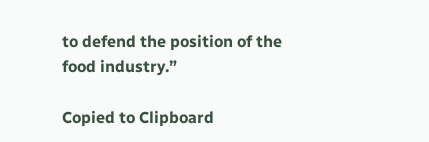to defend the position of the food industry.”

Copied to Clipboard